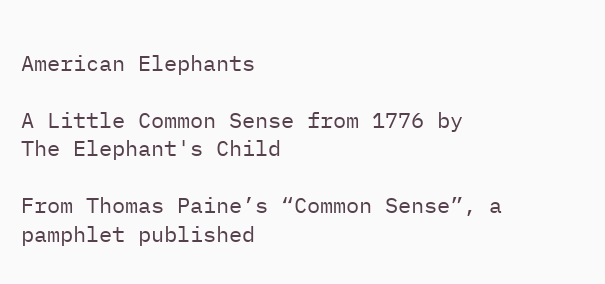American Elephants

A Little Common Sense from 1776 by The Elephant's Child

From Thomas Paine’s “Common Sense”, a pamphlet published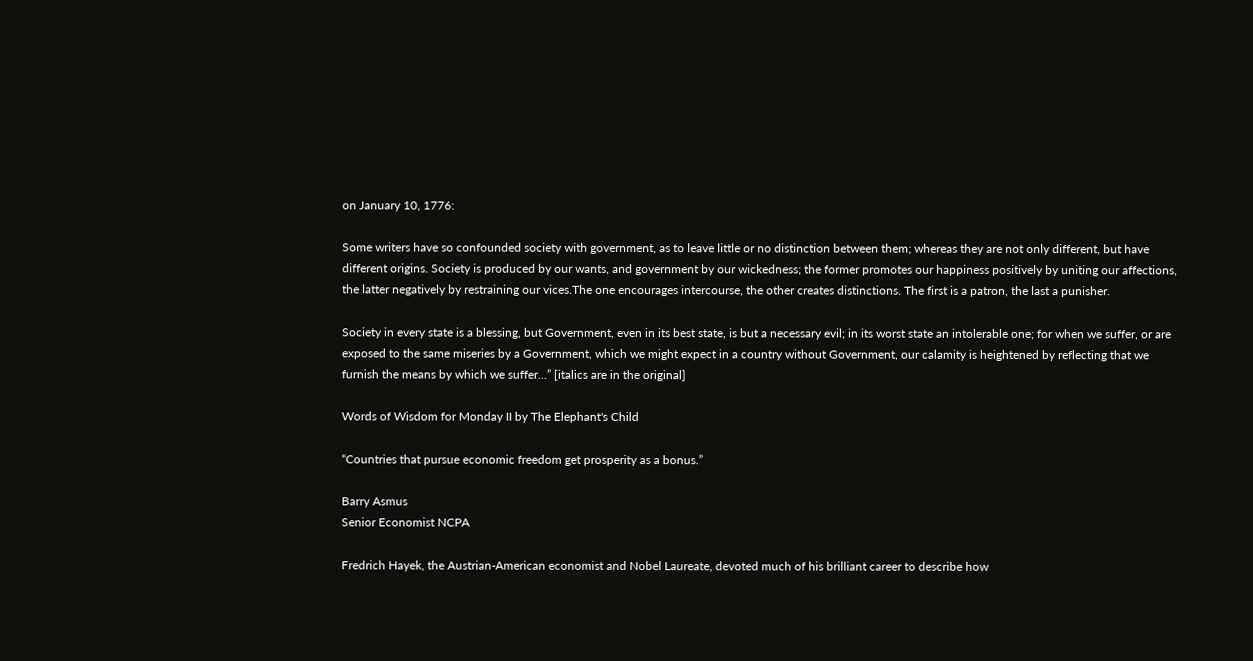on January 10, 1776:

Some writers have so confounded society with government, as to leave little or no distinction between them; whereas they are not only different, but have different origins. Society is produced by our wants, and government by our wickedness; the former promotes our happiness positively by uniting our affections, the latter negatively by restraining our vices.The one encourages intercourse, the other creates distinctions. The first is a patron, the last a punisher.

Society in every state is a blessing, but Government, even in its best state, is but a necessary evil; in its worst state an intolerable one; for when we suffer, or are exposed to the same miseries by a Government, which we might expect in a country without Government, our calamity is heightened by reflecting that we furnish the means by which we suffer…” [italics are in the original]

Words of Wisdom for Monday II by The Elephant's Child

“Countries that pursue economic freedom get prosperity as a bonus.”

Barry Asmus
Senior Economist NCPA

Fredrich Hayek, the Austrian-American economist and Nobel Laureate, devoted much of his brilliant career to describe how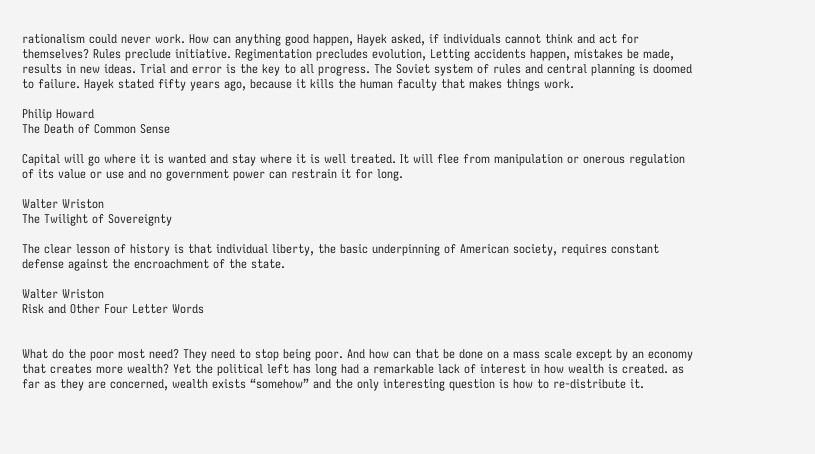rationalism could never work. How can anything good happen, Hayek asked, if individuals cannot think and act for themselves? Rules preclude initiative. Regimentation precludes evolution, Letting accidents happen, mistakes be made, results in new ideas. Trial and error is the key to all progress. The Soviet system of rules and central planning is doomed to failure. Hayek stated fifty years ago, because it kills the human faculty that makes things work.

Philip Howard
The Death of Common Sense

Capital will go where it is wanted and stay where it is well treated. It will flee from manipulation or onerous regulation of its value or use and no government power can restrain it for long.

Walter Wriston
The Twilight of Sovereignty

The clear lesson of history is that individual liberty, the basic underpinning of American society, requires constant defense against the encroachment of the state.

Walter Wriston
Risk and Other Four Letter Words


What do the poor most need? They need to stop being poor. And how can that be done on a mass scale except by an economy that creates more wealth? Yet the political left has long had a remarkable lack of interest in how wealth is created. as far as they are concerned, wealth exists “somehow” and the only interesting question is how to re-distribute it.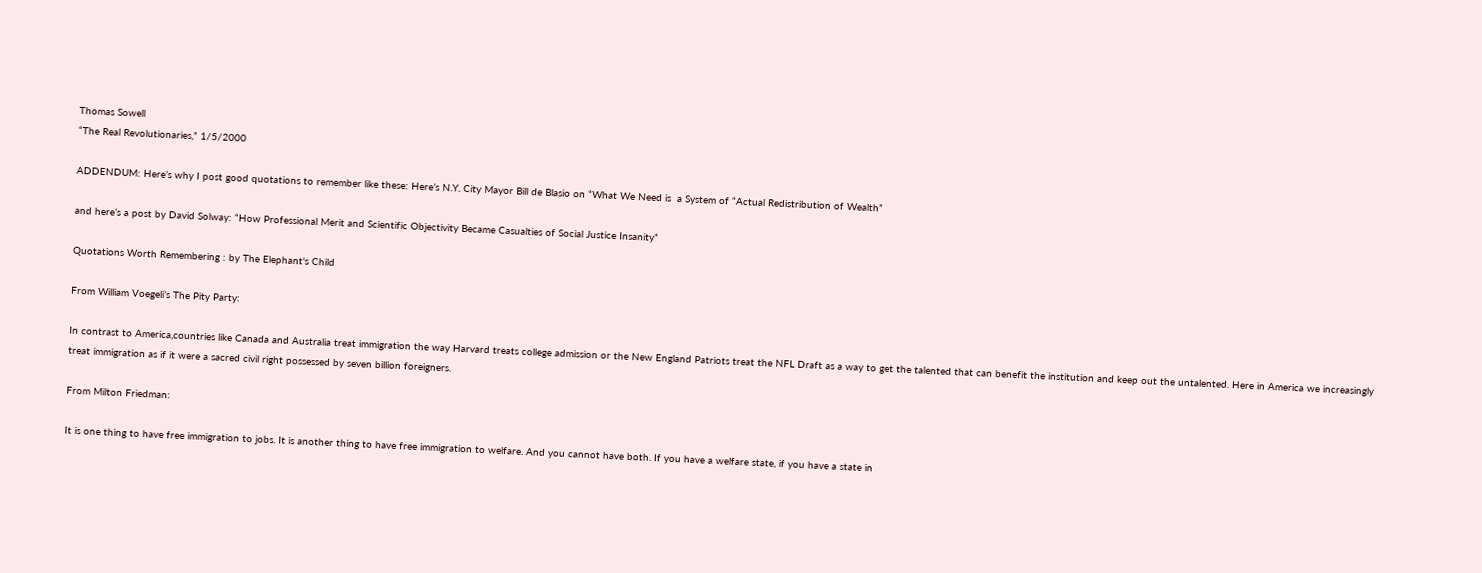Thomas Sowell
“The Real Revolutionaries,” 1/5/2000

ADDENDUM: Here’s why I post good quotations to remember like these: Here’s N.Y. City Mayor Bill de Blasio on “What We Need is  a System of “Actual Redistribution of Wealth”

and here’s a post by David Solway: “How Professional Merit and Scientific Objectivity Became Casualties of Social Justice Insanity”

Quotations Worth Remembering : by The Elephant's Child

From William Voegeli’s The Pity Party:

In contrast to America,countries like Canada and Australia treat immigration the way Harvard treats college admission or the New England Patriots treat the NFL Draft as a way to get the talented that can benefit the institution and keep out the untalented. Here in America we increasingly treat immigration as if it were a sacred civil right possessed by seven billion foreigners.

From Milton Friedman:

It is one thing to have free immigration to jobs. It is another thing to have free immigration to welfare. And you cannot have both. If you have a welfare state, if you have a state in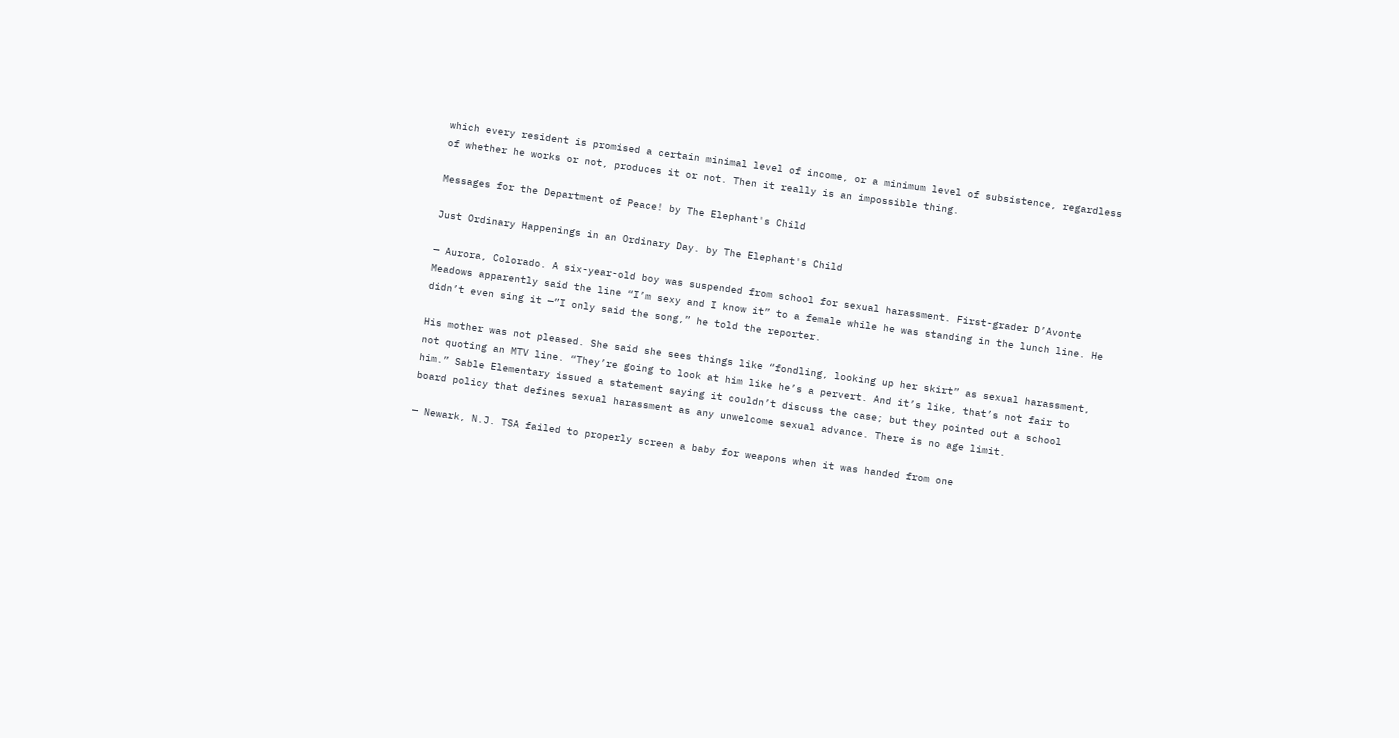which every resident is promised a certain minimal level of income, or a minimum level of subsistence, regardless of whether he works or not, produces it or not. Then it really is an impossible thing.

Messages for the Department of Peace! by The Elephant's Child

Just Ordinary Happenings in an Ordinary Day. by The Elephant's Child

— Aurora, Colorado. A six-year-old boy was suspended from school for sexual harassment. First-grader D’Avonte Meadows apparently said the line “I’m sexy and I know it” to a female while he was standing in the lunch line. He didn’t even sing it —”I only said the song,” he told the reporter.

His mother was not pleased. She said she sees things like “fondling, looking up her skirt” as sexual harassment, not quoting an MTV line. “They’re going to look at him like he’s a pervert. And it’s like, that’s not fair to him.” Sable Elementary issued a statement saying it couldn’t discuss the case; but they pointed out a school board policy that defines sexual harassment as any unwelcome sexual advance. There is no age limit.

— Newark, N.J. TSA failed to properly screen a baby for weapons when it was handed from one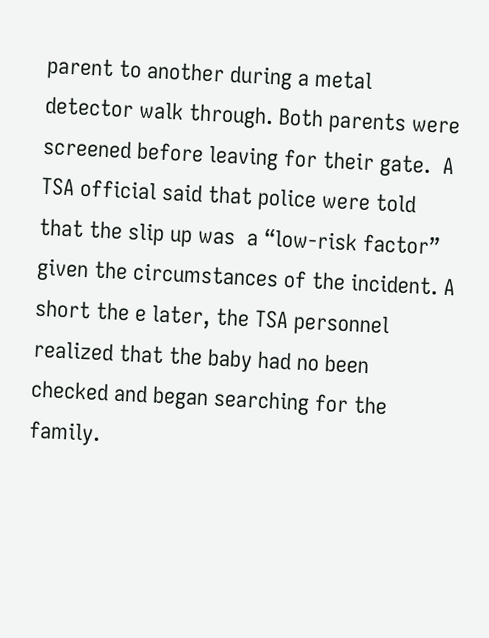parent to another during a metal detector walk through. Both parents were screened before leaving for their gate.  A TSA official said that police were told that the slip up was  a “low-risk factor” given the circumstances of the incident. A short the e later, the TSA personnel realized that the baby had no been checked and began searching for the family.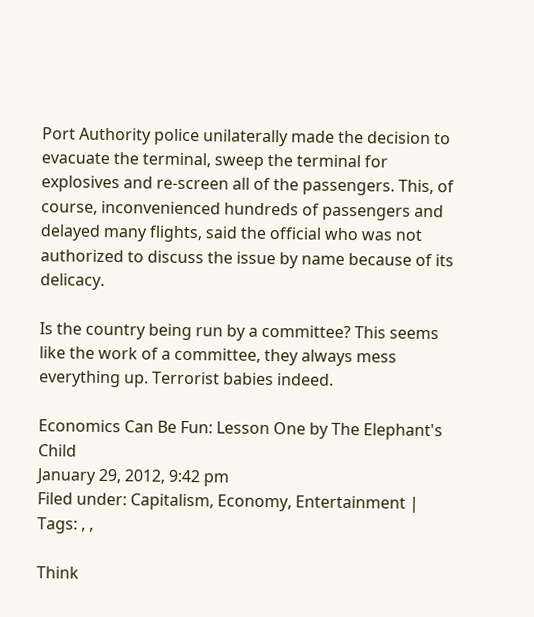Port Authority police unilaterally made the decision to evacuate the terminal, sweep the terminal for explosives and re-screen all of the passengers. This, of course, inconvenienced hundreds of passengers and  delayed many flights, said the official who was not authorized to discuss the issue by name because of its delicacy.

Is the country being run by a committee? This seems like the work of a committee, they always mess everything up. Terrorist babies indeed.

Economics Can Be Fun: Lesson One by The Elephant's Child
January 29, 2012, 9:42 pm
Filed under: Capitalism, Economy, Entertainment | Tags: , ,

Think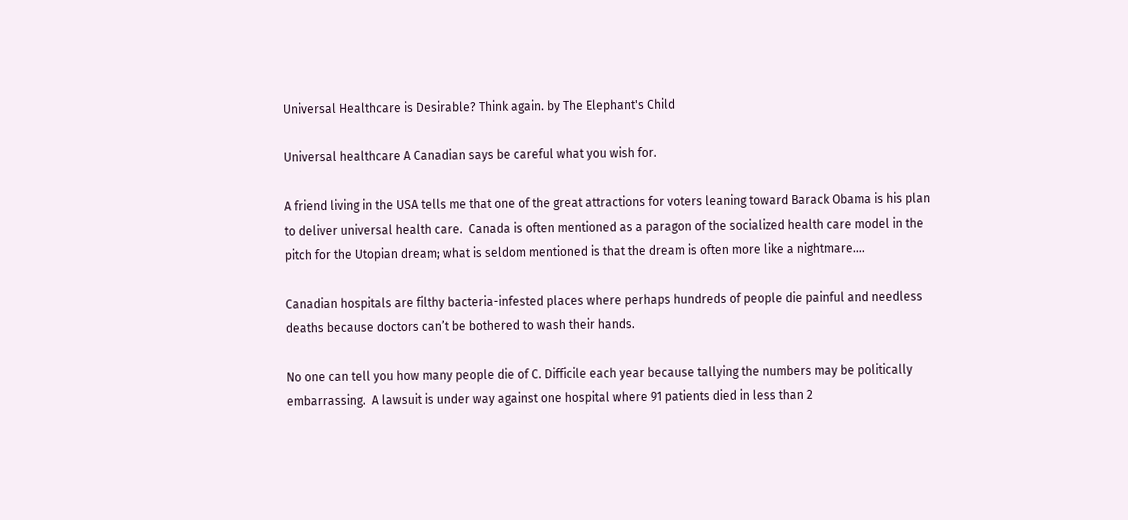Universal Healthcare is Desirable? Think again. by The Elephant's Child

Universal healthcare A Canadian says be careful what you wish for.

A friend living in the USA tells me that one of the great attractions for voters leaning toward Barack Obama is his plan to deliver universal health care.  Canada is often mentioned as a paragon of the socialized health care model in the pitch for the Utopian dream; what is seldom mentioned is that the dream is often more like a nightmare….

Canadian hospitals are filthy bacteria-infested places where perhaps hundreds of people die painful and needless deaths because doctors can’t be bothered to wash their hands.

No one can tell you how many people die of C. Difficile each year because tallying the numbers may be politically embarrassing.  A lawsuit is under way against one hospital where 91 patients died in less than 2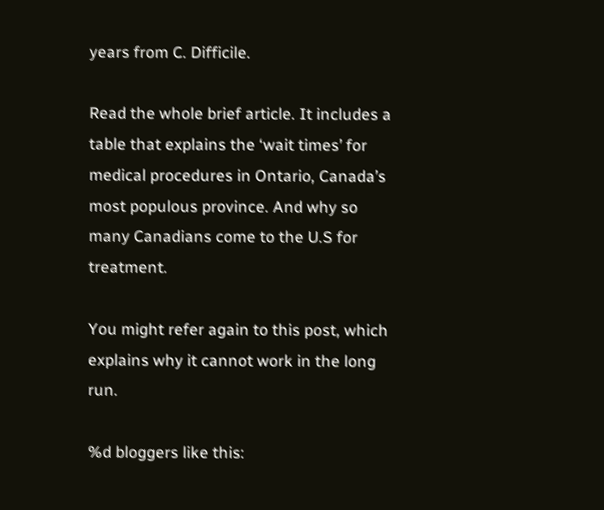years from C. Difficile.

Read the whole brief article. It includes a table that explains the ‘wait times’ for medical procedures in Ontario, Canada’s most populous province. And why so many Canadians come to the U.S for treatment.

You might refer again to this post, which explains why it cannot work in the long run.

%d bloggers like this: